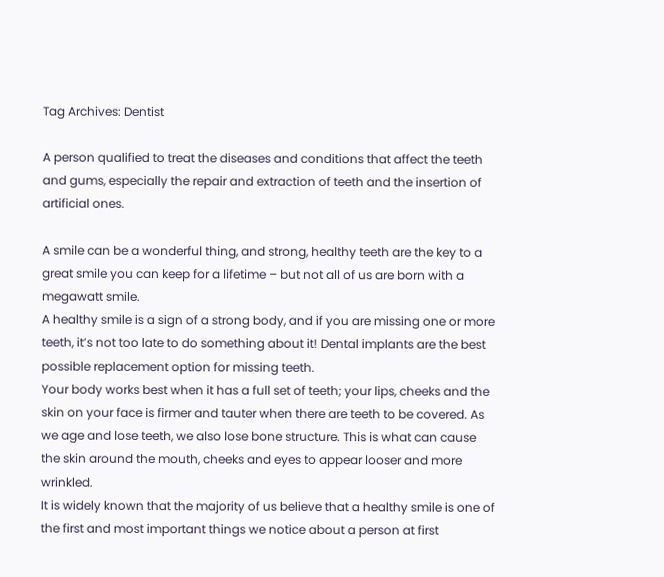Tag Archives: Dentist

A person qualified to treat the diseases and conditions that affect the teeth and gums, especially the repair and extraction of teeth and the insertion of artificial ones.

A smile can be a wonderful thing, and strong, healthy teeth are the key to a great smile you can keep for a lifetime – but not all of us are born with a megawatt smile.
A healthy smile is a sign of a strong body, and if you are missing one or more teeth, it’s not too late to do something about it! Dental implants are the best possible replacement option for missing teeth.
Your body works best when it has a full set of teeth; your lips, cheeks and the skin on your face is firmer and tauter when there are teeth to be covered. As we age and lose teeth, we also lose bone structure. This is what can cause the skin around the mouth, cheeks and eyes to appear looser and more wrinkled.
It is widely known that the majority of us believe that a healthy smile is one of the first and most important things we notice about a person at first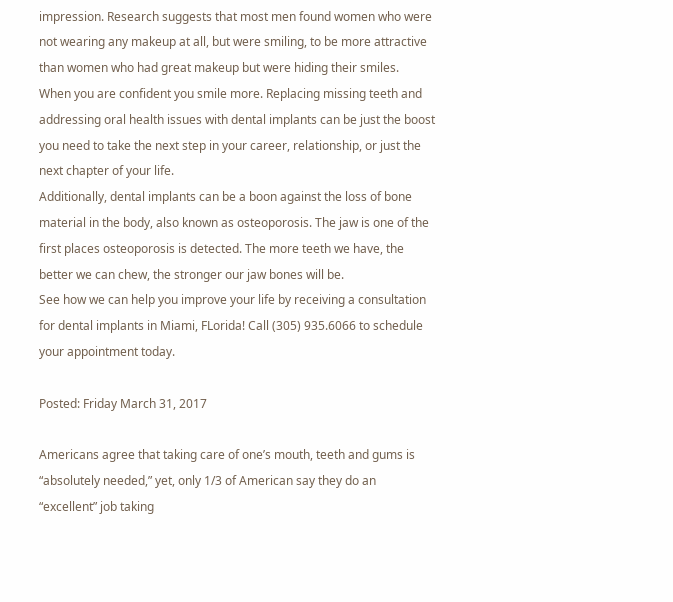impression. Research suggests that most men found women who were not wearing any makeup at all, but were smiling, to be more attractive than women who had great makeup but were hiding their smiles.
When you are confident you smile more. Replacing missing teeth and addressing oral health issues with dental implants can be just the boost you need to take the next step in your career, relationship, or just the next chapter of your life.
Additionally, dental implants can be a boon against the loss of bone material in the body, also known as osteoporosis. The jaw is one of the first places osteoporosis is detected. The more teeth we have, the better we can chew, the stronger our jaw bones will be.
See how we can help you improve your life by receiving a consultation for dental implants in Miami, FLorida! Call (305) 935.6066 to schedule your appointment today.

Posted: Friday March 31, 2017

Americans agree that taking care of one’s mouth, teeth and gums is “absolutely needed,” yet, only 1/3 of American say they do an “excellent” job taking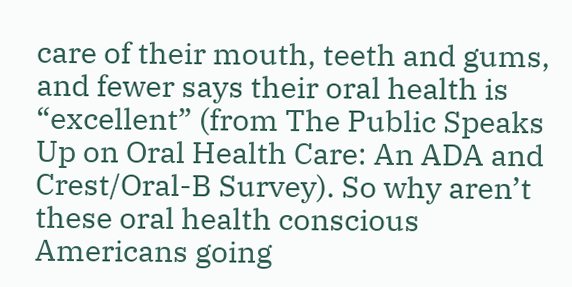care of their mouth, teeth and gums, and fewer says their oral health is “excellent” (from The Public Speaks Up on Oral Health Care: An ADA and Crest/Oral-B Survey). So why aren’t these oral health conscious Americans going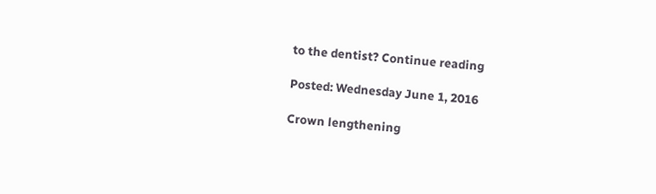to the dentist? Continue reading

Posted: Wednesday June 1, 2016

Crown lengthening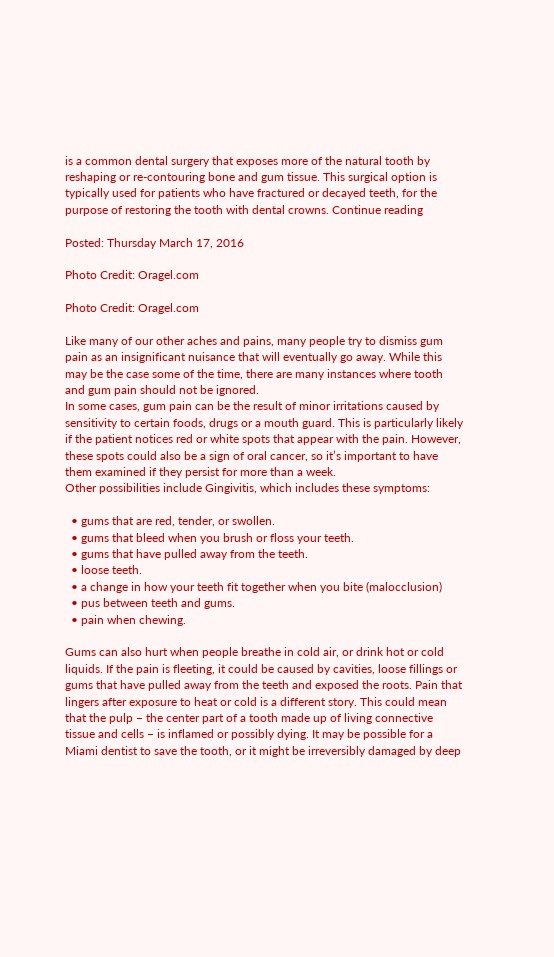is a common dental surgery that exposes more of the natural tooth by reshaping or re-contouring bone and gum tissue. This surgical option is typically used for patients who have fractured or decayed teeth, for the purpose of restoring the tooth with dental crowns. Continue reading

Posted: Thursday March 17, 2016

Photo Credit: Oragel.com

Photo Credit: Oragel.com

Like many of our other aches and pains, many people try to dismiss gum pain as an insignificant nuisance that will eventually go away. While this may be the case some of the time, there are many instances where tooth and gum pain should not be ignored.
In some cases, gum pain can be the result of minor irritations caused by sensitivity to certain foods, drugs or a mouth guard. This is particularly likely if the patient notices red or white spots that appear with the pain. However, these spots could also be a sign of oral cancer, so it’s important to have them examined if they persist for more than a week.
Other possibilities include Gingivitis, which includes these symptoms:

  • gums that are red, tender, or swollen.
  • gums that bleed when you brush or floss your teeth.
  • gums that have pulled away from the teeth.
  • loose teeth.
  • a change in how your teeth fit together when you bite (malocclusion)
  • pus between teeth and gums.
  • pain when chewing.

Gums can also hurt when people breathe in cold air, or drink hot or cold liquids. If the pain is fleeting, it could be caused by cavities, loose fillings or gums that have pulled away from the teeth and exposed the roots. Pain that lingers after exposure to heat or cold is a different story. This could mean that the pulp – the center part of a tooth made up of living connective tissue and cells – is inflamed or possibly dying. It may be possible for a Miami dentist to save the tooth, or it might be irreversibly damaged by deep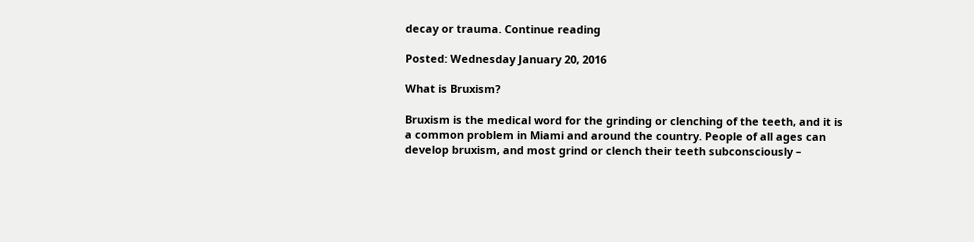decay or trauma. Continue reading

Posted: Wednesday January 20, 2016

What is Bruxism?

Bruxism is the medical word for the grinding or clenching of the teeth, and it is a common problem in Miami and around the country. People of all ages can develop bruxism, and most grind or clench their teeth subconsciously –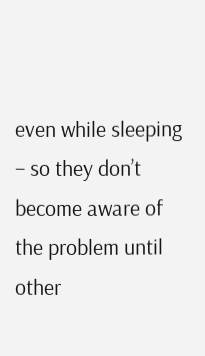even while sleeping – so they don’t become aware of the problem until other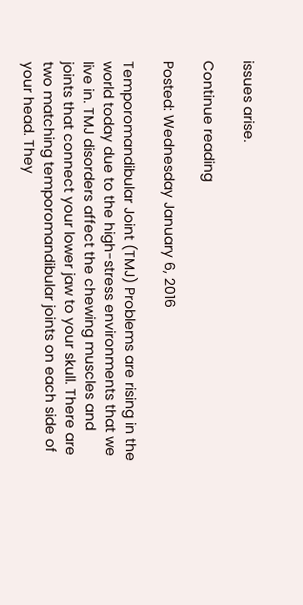issues arise.

Continue reading

Posted: Wednesday January 6, 2016

Temporomandibular Joint (TMJ) Problems are rising in the world today due to the high-stress environments that we live in. TMJ disorders affect the chewing muscles and joints that connect your lower jaw to your skull. There are two matching temporomandibular joints on each side of your head. They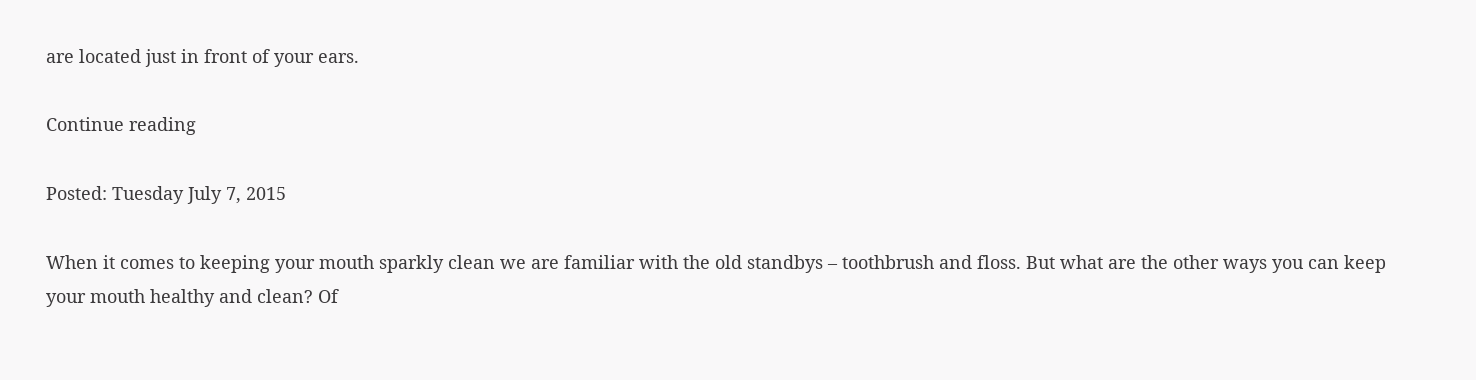are located just in front of your ears.

Continue reading

Posted: Tuesday July 7, 2015

When it comes to keeping your mouth sparkly clean we are familiar with the old standbys – toothbrush and floss. But what are the other ways you can keep your mouth healthy and clean? Of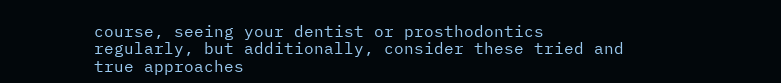course, seeing your dentist or prosthodontics regularly, but additionally, consider these tried and true approaches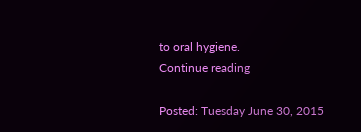to oral hygiene.
Continue reading

Posted: Tuesday June 30, 2015